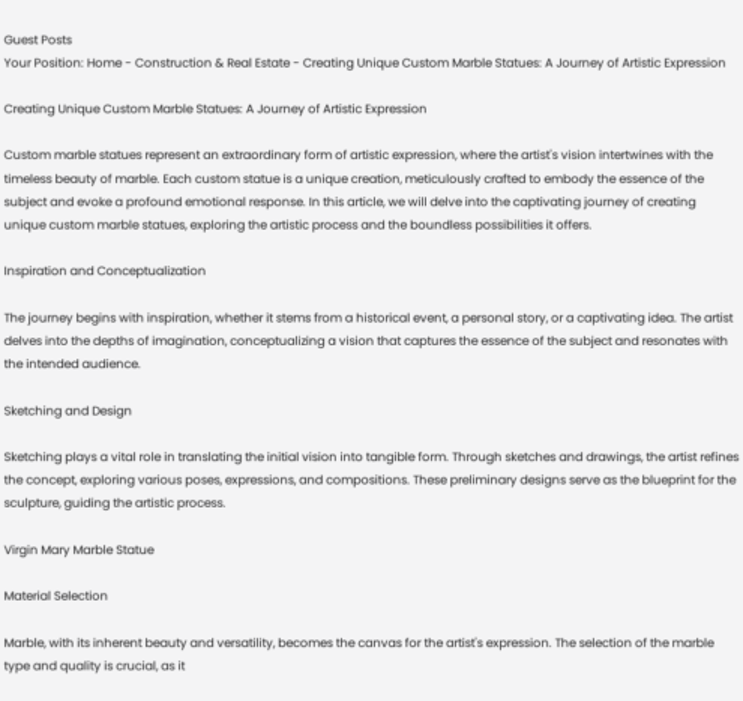Guest Posts
Your Position: Home - Construction & Real Estate - Creating Unique Custom Marble Statues: A Journey of Artistic Expression

Creating Unique Custom Marble Statues: A Journey of Artistic Expression

Custom marble statues represent an extraordinary form of artistic expression, where the artist's vision intertwines with the timeless beauty of marble. Each custom statue is a unique creation, meticulously crafted to embody the essence of the subject and evoke a profound emotional response. In this article, we will delve into the captivating journey of creating unique custom marble statues, exploring the artistic process and the boundless possibilities it offers.

Inspiration and Conceptualization

The journey begins with inspiration, whether it stems from a historical event, a personal story, or a captivating idea. The artist delves into the depths of imagination, conceptualizing a vision that captures the essence of the subject and resonates with the intended audience.

Sketching and Design

Sketching plays a vital role in translating the initial vision into tangible form. Through sketches and drawings, the artist refines the concept, exploring various poses, expressions, and compositions. These preliminary designs serve as the blueprint for the sculpture, guiding the artistic process.

Virgin Mary Marble Statue

Material Selection

Marble, with its inherent beauty and versatility, becomes the canvas for the artist's expression. The selection of the marble type and quality is crucial, as it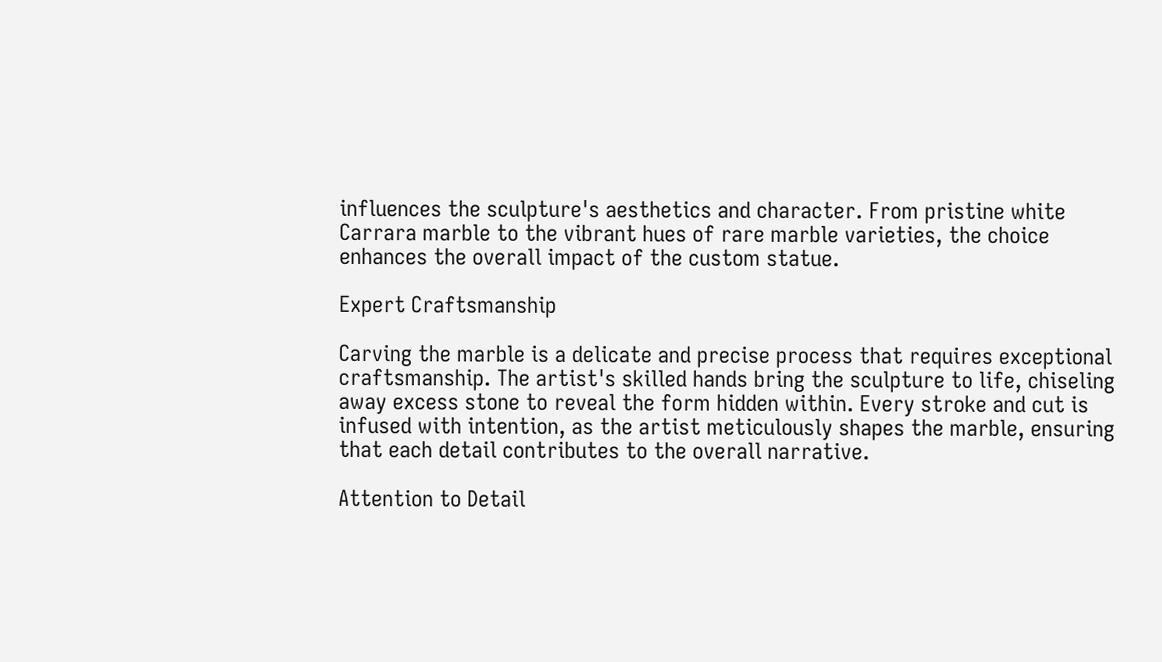influences the sculpture's aesthetics and character. From pristine white Carrara marble to the vibrant hues of rare marble varieties, the choice enhances the overall impact of the custom statue.

Expert Craftsmanship

Carving the marble is a delicate and precise process that requires exceptional craftsmanship. The artist's skilled hands bring the sculpture to life, chiseling away excess stone to reveal the form hidden within. Every stroke and cut is infused with intention, as the artist meticulously shapes the marble, ensuring that each detail contributes to the overall narrative.

Attention to Detail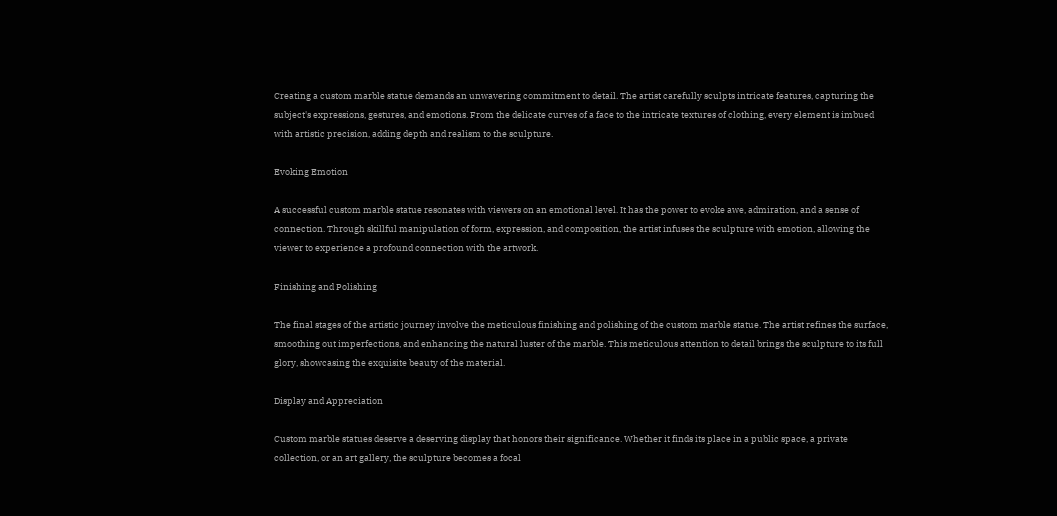Creating a custom marble statue demands an unwavering commitment to detail. The artist carefully sculpts intricate features, capturing the subject's expressions, gestures, and emotions. From the delicate curves of a face to the intricate textures of clothing, every element is imbued with artistic precision, adding depth and realism to the sculpture.

Evoking Emotion

A successful custom marble statue resonates with viewers on an emotional level. It has the power to evoke awe, admiration, and a sense of connection. Through skillful manipulation of form, expression, and composition, the artist infuses the sculpture with emotion, allowing the viewer to experience a profound connection with the artwork.

Finishing and Polishing

The final stages of the artistic journey involve the meticulous finishing and polishing of the custom marble statue. The artist refines the surface, smoothing out imperfections, and enhancing the natural luster of the marble. This meticulous attention to detail brings the sculpture to its full glory, showcasing the exquisite beauty of the material.

Display and Appreciation

Custom marble statues deserve a deserving display that honors their significance. Whether it finds its place in a public space, a private collection, or an art gallery, the sculpture becomes a focal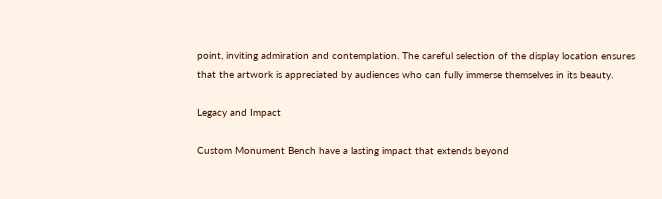point, inviting admiration and contemplation. The careful selection of the display location ensures that the artwork is appreciated by audiences who can fully immerse themselves in its beauty.

Legacy and Impact

Custom Monument Bench have a lasting impact that extends beyond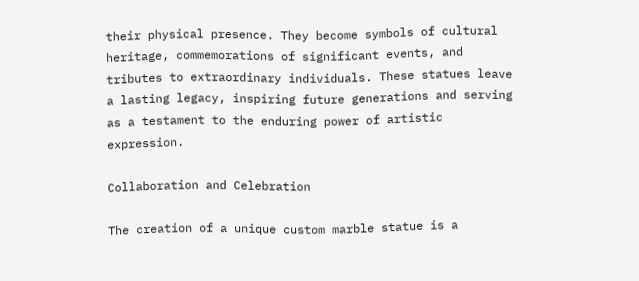their physical presence. They become symbols of cultural heritage, commemorations of significant events, and tributes to extraordinary individuals. These statues leave a lasting legacy, inspiring future generations and serving as a testament to the enduring power of artistic expression.

Collaboration and Celebration

The creation of a unique custom marble statue is a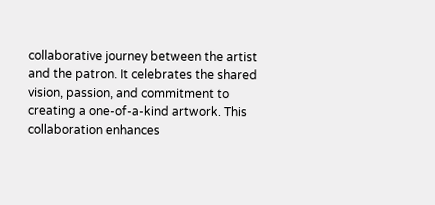collaborative journey between the artist and the patron. It celebrates the shared vision, passion, and commitment to creating a one-of-a-kind artwork. This collaboration enhances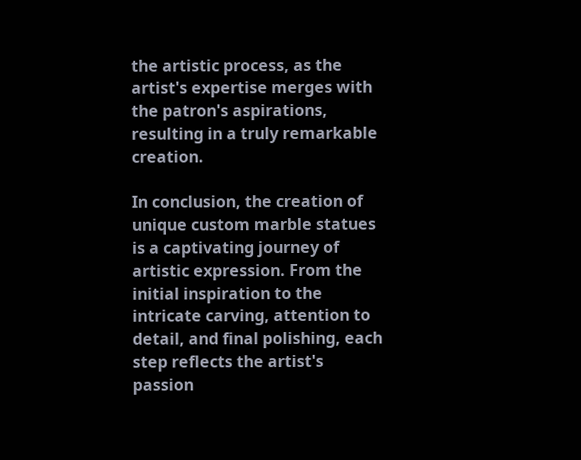the artistic process, as the artist's expertise merges with the patron's aspirations, resulting in a truly remarkable creation.

In conclusion, the creation of unique custom marble statues is a captivating journey of artistic expression. From the initial inspiration to the intricate carving, attention to detail, and final polishing, each step reflects the artist's passion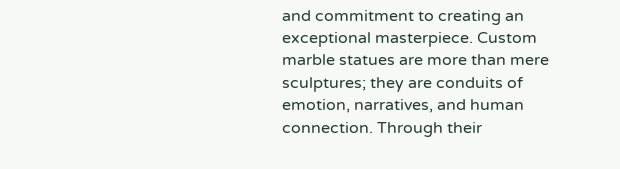and commitment to creating an exceptional masterpiece. Custom marble statues are more than mere sculptures; they are conduits of emotion, narratives, and human connection. Through their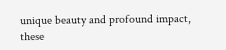unique beauty and profound impact, these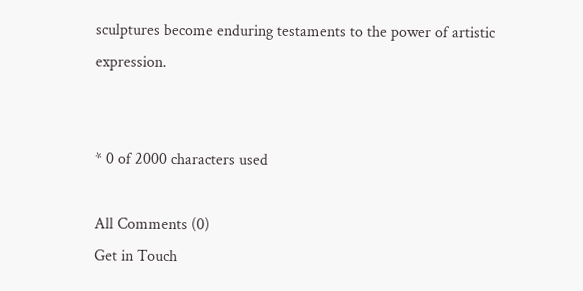sculptures become enduring testaments to the power of artistic expression.


* 0 of 2000 characters used

All Comments (0)
Get in Touch